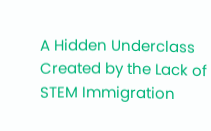A Hidden Underclass Created by the Lack of STEM Immigration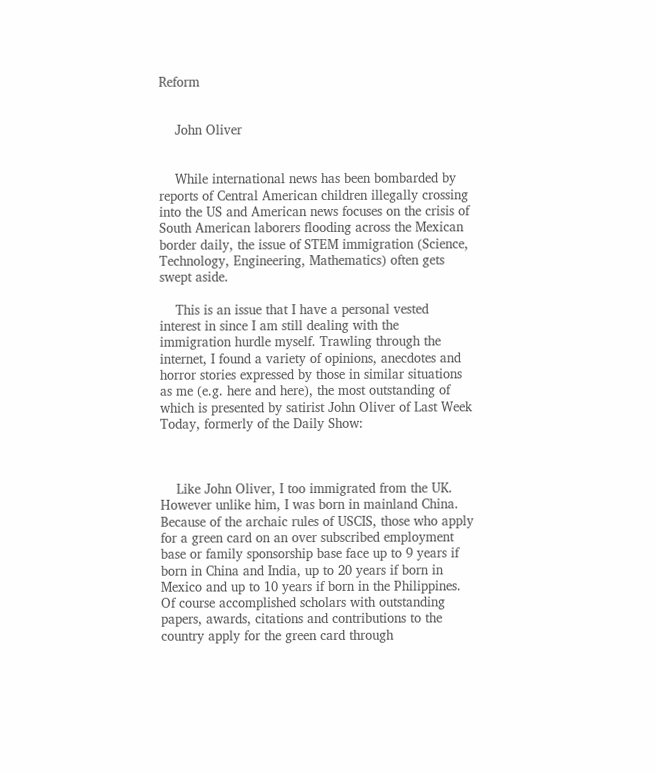Reform


    John Oliver


    While international news has been bombarded by reports of Central American children illegally crossing into the US and American news focuses on the crisis of South American laborers flooding across the Mexican border daily, the issue of STEM immigration (Science, Technology, Engineering, Mathematics) often gets swept aside.

    This is an issue that I have a personal vested interest in since I am still dealing with the immigration hurdle myself. Trawling through the internet, I found a variety of opinions, anecdotes and horror stories expressed by those in similar situations as me (e.g. here and here), the most outstanding of which is presented by satirist John Oliver of Last Week Today, formerly of the Daily Show:



    Like John Oliver, I too immigrated from the UK. However unlike him, I was born in mainland China. Because of the archaic rules of USCIS, those who apply for a green card on an over subscribed employment base or family sponsorship base face up to 9 years if born in China and India, up to 20 years if born in Mexico and up to 10 years if born in the Philippines. Of course accomplished scholars with outstanding papers, awards, citations and contributions to the country apply for the green card through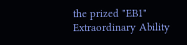the prized "EB1" Extraordinary Ability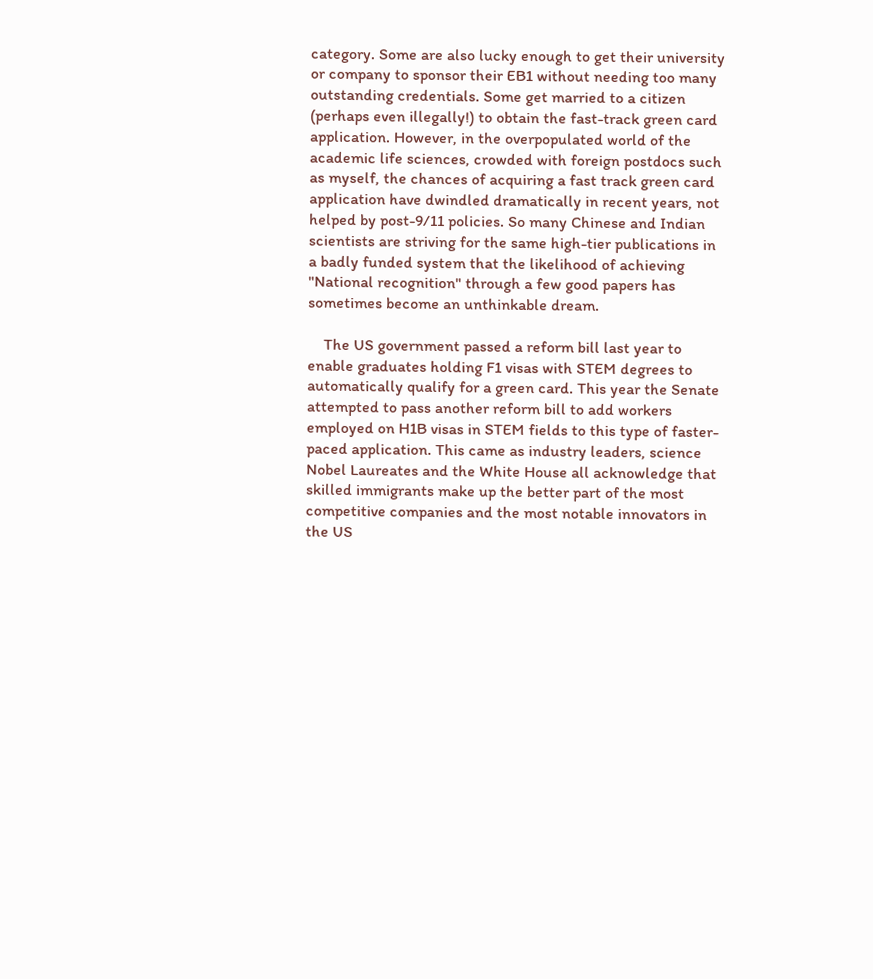category. Some are also lucky enough to get their university or company to sponsor their EB1 without needing too many outstanding credentials. Some get married to a citizen (perhaps even illegally!) to obtain the fast-track green card application. However, in the overpopulated world of the academic life sciences, crowded with foreign postdocs such as myself, the chances of acquiring a fast track green card application have dwindled dramatically in recent years, not helped by post-9/11 policies. So many Chinese and Indian scientists are striving for the same high-tier publications in a badly funded system that the likelihood of achieving "National recognition" through a few good papers has sometimes become an unthinkable dream.

    The US government passed a reform bill last year to enable graduates holding F1 visas with STEM degrees to automatically qualify for a green card. This year the Senate attempted to pass another reform bill to add workers employed on H1B visas in STEM fields to this type of faster-paced application. This came as industry leaders, science Nobel Laureates and the White House all acknowledge that skilled immigrants make up the better part of the most competitive companies and the most notable innovators in the US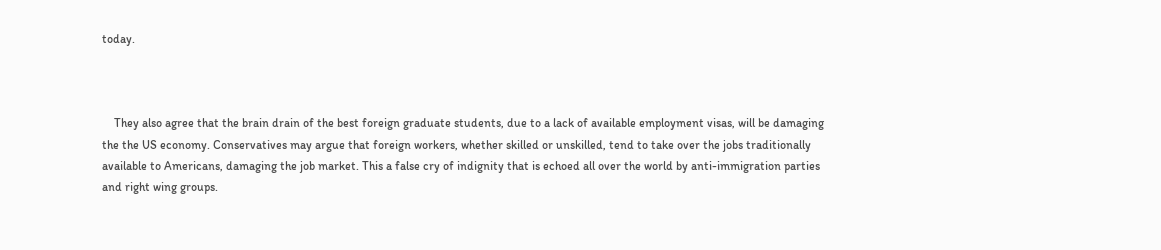today.



    They also agree that the brain drain of the best foreign graduate students, due to a lack of available employment visas, will be damaging the the US economy. Conservatives may argue that foreign workers, whether skilled or unskilled, tend to take over the jobs traditionally available to Americans, damaging the job market. This a false cry of indignity that is echoed all over the world by anti-immigration parties and right wing groups.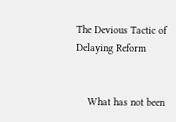The Devious Tactic of Delaying Reform


    What has not been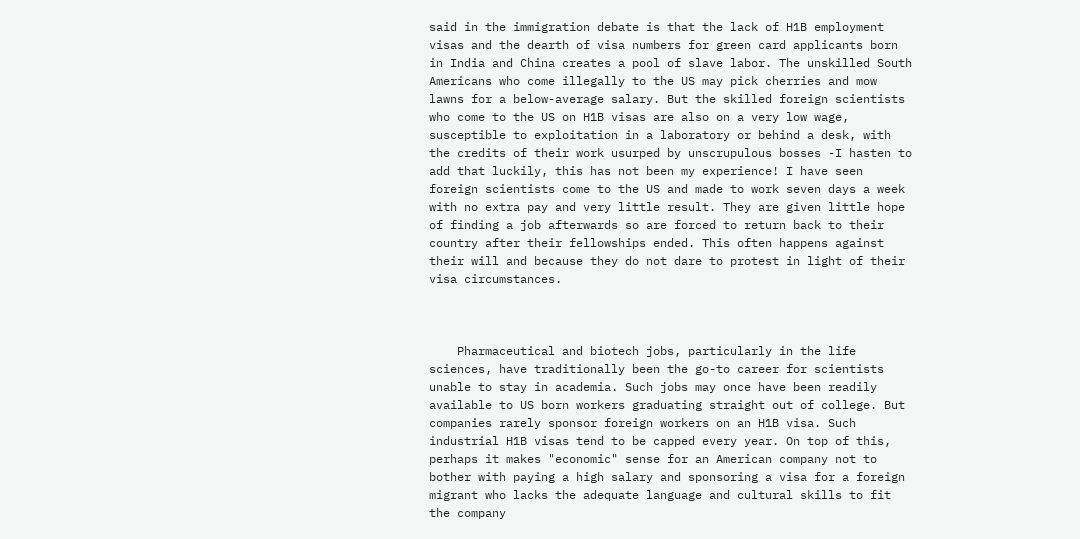said in the immigration debate is that the lack of H1B employment visas and the dearth of visa numbers for green card applicants born in India and China creates a pool of slave labor. The unskilled South Americans who come illegally to the US may pick cherries and mow lawns for a below-average salary. But the skilled foreign scientists who come to the US on H1B visas are also on a very low wage, susceptible to exploitation in a laboratory or behind a desk, with the credits of their work usurped by unscrupulous bosses -I hasten to add that luckily, this has not been my experience! I have seen foreign scientists come to the US and made to work seven days a week with no extra pay and very little result. They are given little hope of finding a job afterwards so are forced to return back to their country after their fellowships ended. This often happens against their will and because they do not dare to protest in light of their visa circumstances.



    Pharmaceutical and biotech jobs, particularly in the life sciences, have traditionally been the go-to career for scientists unable to stay in academia. Such jobs may once have been readily available to US born workers graduating straight out of college. But companies rarely sponsor foreign workers on an H1B visa. Such industrial H1B visas tend to be capped every year. On top of this, perhaps it makes "economic" sense for an American company not to bother with paying a high salary and sponsoring a visa for a foreign migrant who lacks the adequate language and cultural skills to fit the company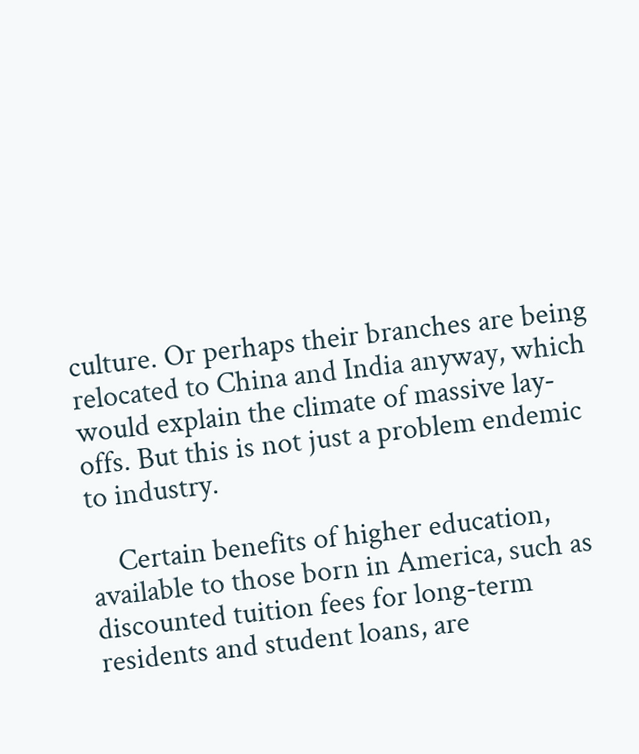culture. Or perhaps their branches are being relocated to China and India anyway, which would explain the climate of massive lay-offs. But this is not just a problem endemic to industry.

    Certain benefits of higher education, available to those born in America, such as discounted tuition fees for long-term residents and student loans, are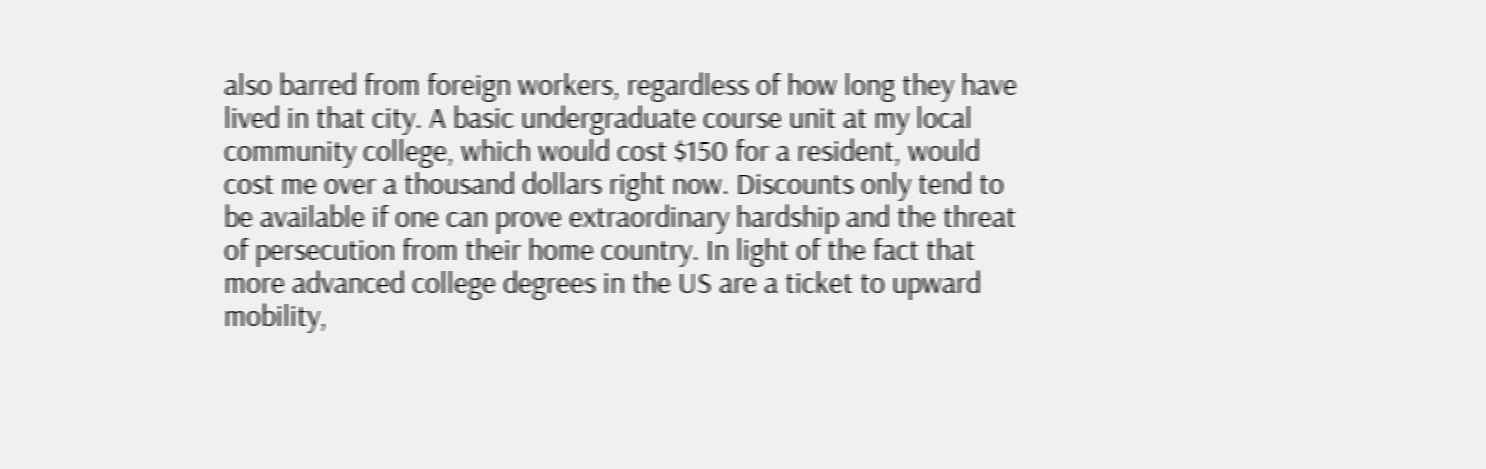also barred from foreign workers, regardless of how long they have lived in that city. A basic undergraduate course unit at my local community college, which would cost $150 for a resident, would cost me over a thousand dollars right now. Discounts only tend to be available if one can prove extraordinary hardship and the threat of persecution from their home country. In light of the fact that more advanced college degrees in the US are a ticket to upward mobility,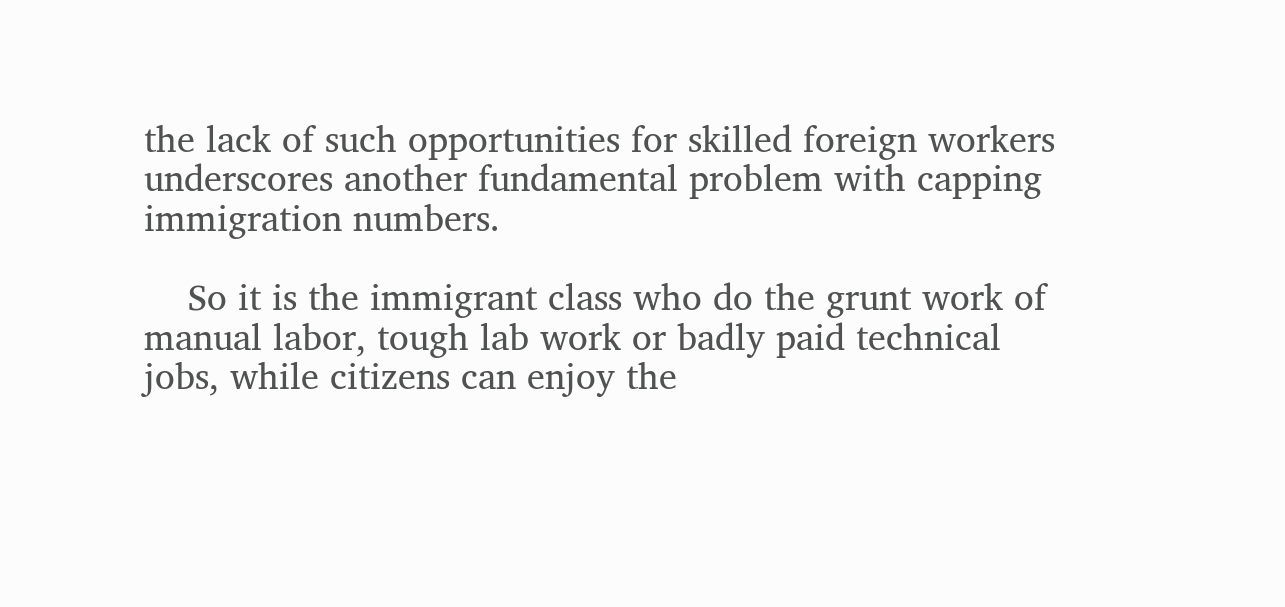the lack of such opportunities for skilled foreign workers underscores another fundamental problem with capping immigration numbers.

    So it is the immigrant class who do the grunt work of manual labor, tough lab work or badly paid technical jobs, while citizens can enjoy the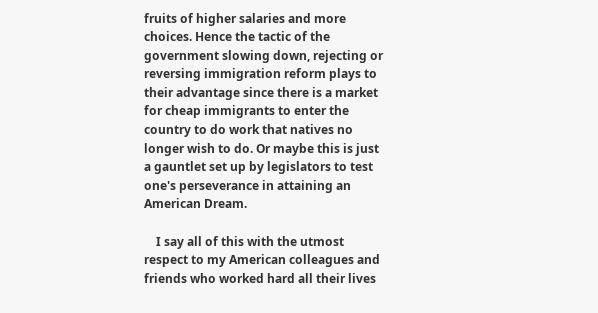fruits of higher salaries and more choices. Hence the tactic of the government slowing down, rejecting or reversing immigration reform plays to their advantage since there is a market for cheap immigrants to enter the country to do work that natives no longer wish to do. Or maybe this is just a gauntlet set up by legislators to test one's perseverance in attaining an American Dream.

    I say all of this with the utmost respect to my American colleagues and friends who worked hard all their lives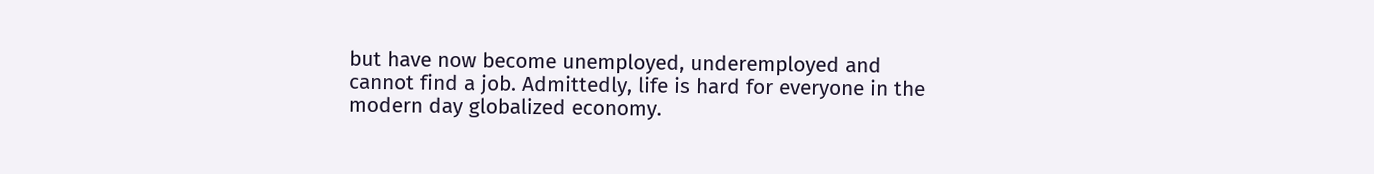but have now become unemployed, underemployed and cannot find a job. Admittedly, life is hard for everyone in the modern day globalized economy.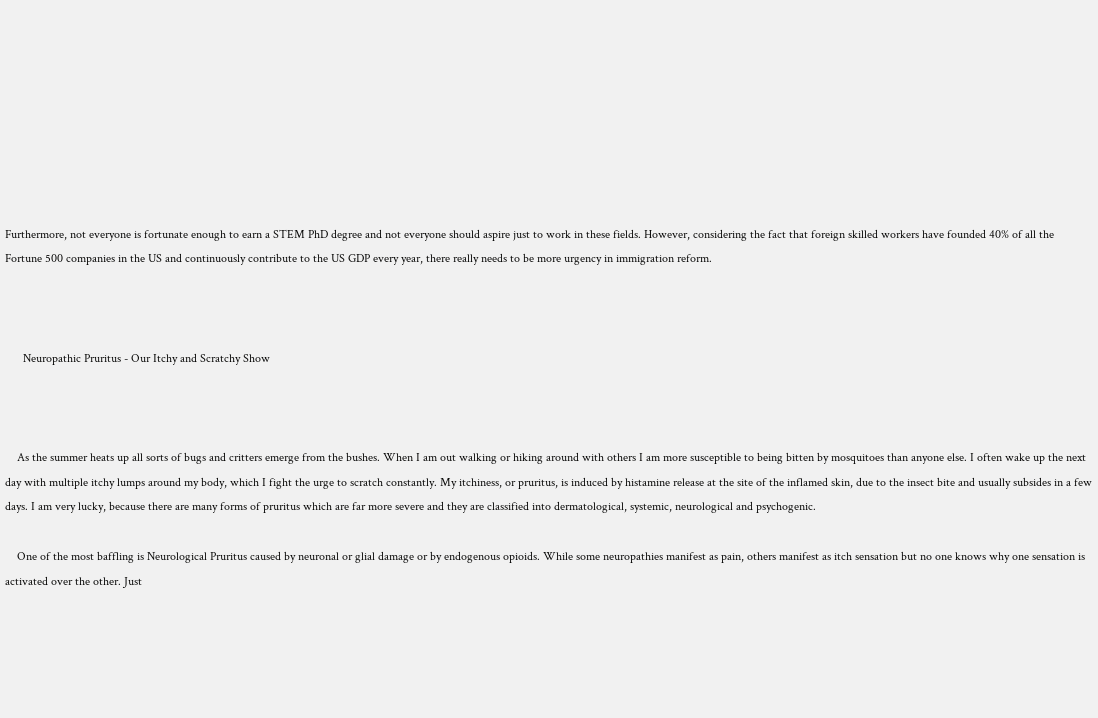Furthermore, not everyone is fortunate enough to earn a STEM PhD degree and not everyone should aspire just to work in these fields. However, considering the fact that foreign skilled workers have founded 40% of all the Fortune 500 companies in the US and continuously contribute to the US GDP every year, there really needs to be more urgency in immigration reform.



      Neuropathic Pruritus - Our Itchy and Scratchy Show



    As the summer heats up all sorts of bugs and critters emerge from the bushes. When I am out walking or hiking around with others I am more susceptible to being bitten by mosquitoes than anyone else. I often wake up the next day with multiple itchy lumps around my body, which I fight the urge to scratch constantly. My itchiness, or pruritus, is induced by histamine release at the site of the inflamed skin, due to the insect bite and usually subsides in a few days. I am very lucky, because there are many forms of pruritus which are far more severe and they are classified into dermatological, systemic, neurological and psychogenic.

    One of the most baffling is Neurological Pruritus caused by neuronal or glial damage or by endogenous opioids. While some neuropathies manifest as pain, others manifest as itch sensation but no one knows why one sensation is activated over the other. Just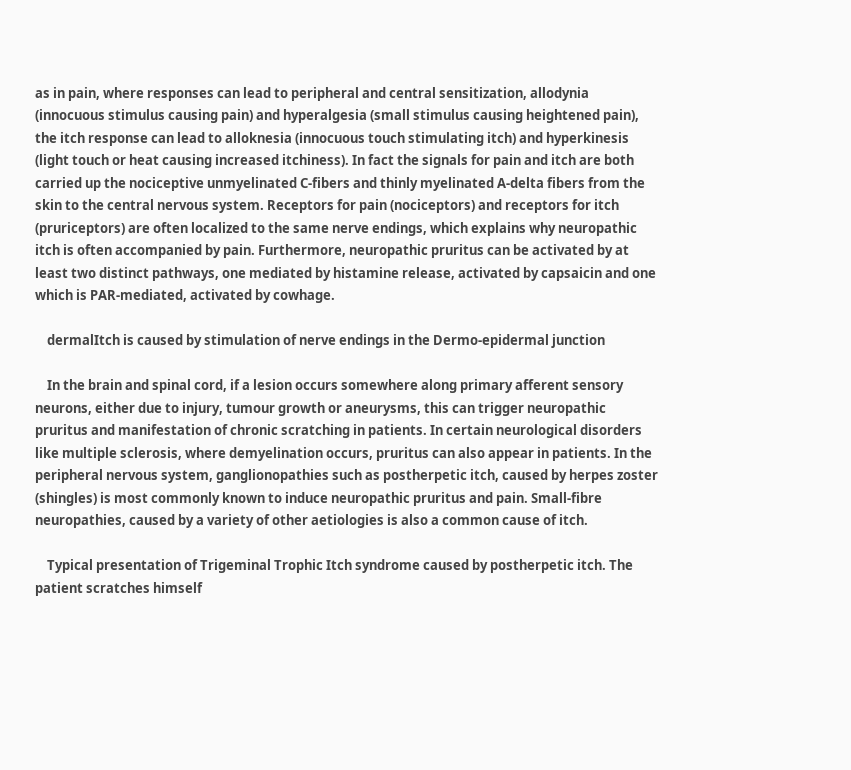as in pain, where responses can lead to peripheral and central sensitization, allodynia (innocuous stimulus causing pain) and hyperalgesia (small stimulus causing heightened pain), the itch response can lead to alloknesia (innocuous touch stimulating itch) and hyperkinesis (light touch or heat causing increased itchiness). In fact the signals for pain and itch are both carried up the nociceptive unmyelinated C-fibers and thinly myelinated A-delta fibers from the skin to the central nervous system. Receptors for pain (nociceptors) and receptors for itch (pruriceptors) are often localized to the same nerve endings, which explains why neuropathic itch is often accompanied by pain. Furthermore, neuropathic pruritus can be activated by at least two distinct pathways, one mediated by histamine release, activated by capsaicin and one which is PAR-mediated, activated by cowhage.

    dermalItch is caused by stimulation of nerve endings in the Dermo-epidermal junction

    In the brain and spinal cord, if a lesion occurs somewhere along primary afferent sensory neurons, either due to injury, tumour growth or aneurysms, this can trigger neuropathic pruritus and manifestation of chronic scratching in patients. In certain neurological disorders like multiple sclerosis, where demyelination occurs, pruritus can also appear in patients. In the peripheral nervous system, ganglionopathies such as postherpetic itch, caused by herpes zoster (shingles) is most commonly known to induce neuropathic pruritus and pain. Small-fibre neuropathies, caused by a variety of other aetiologies is also a common cause of itch.

    Typical presentation of Trigeminal Trophic Itch syndrome caused by postherpetic itch. The patient scratches himself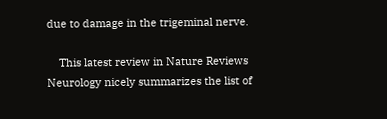due to damage in the trigeminal nerve.

    This latest review in Nature Reviews Neurology nicely summarizes the list of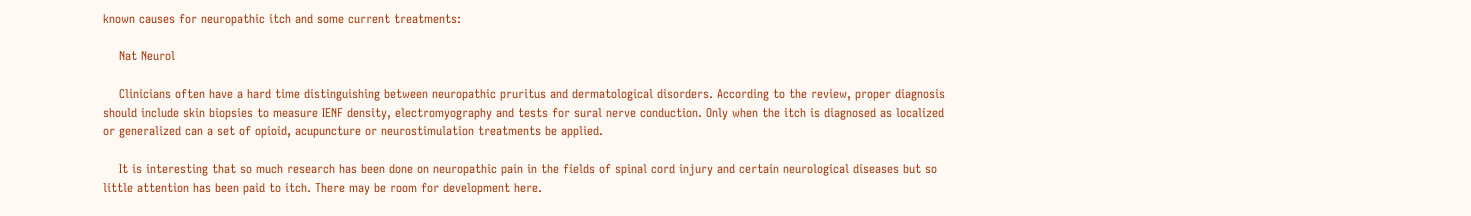known causes for neuropathic itch and some current treatments:

    Nat Neurol

    Clinicians often have a hard time distinguishing between neuropathic pruritus and dermatological disorders. According to the review, proper diagnosis should include skin biopsies to measure IENF density, electromyography and tests for sural nerve conduction. Only when the itch is diagnosed as localized or generalized can a set of opioid, acupuncture or neurostimulation treatments be applied.

    It is interesting that so much research has been done on neuropathic pain in the fields of spinal cord injury and certain neurological diseases but so little attention has been paid to itch. There may be room for development here.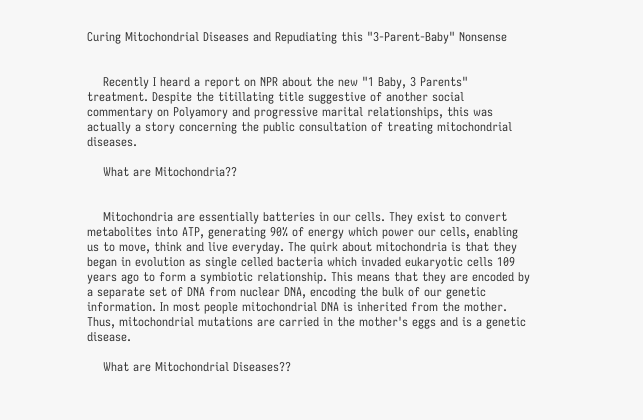Curing Mitochondrial Diseases and Repudiating this "3-Parent-Baby" Nonsense


    Recently I heard a report on NPR about the new "1 Baby, 3 Parents" treatment. Despite the titillating title suggestive of another social commentary on Polyamory and progressive marital relationships, this was actually a story concerning the public consultation of treating mitochondrial diseases.

    What are Mitochondria??


    Mitochondria are essentially batteries in our cells. They exist to convert metabolites into ATP, generating 90% of energy which power our cells, enabling us to move, think and live everyday. The quirk about mitochondria is that they began in evolution as single celled bacteria which invaded eukaryotic cells 109 years ago to form a symbiotic relationship. This means that they are encoded by a separate set of DNA from nuclear DNA, encoding the bulk of our genetic information. In most people mitochondrial DNA is inherited from the mother. Thus, mitochondrial mutations are carried in the mother's eggs and is a genetic disease.

    What are Mitochondrial Diseases??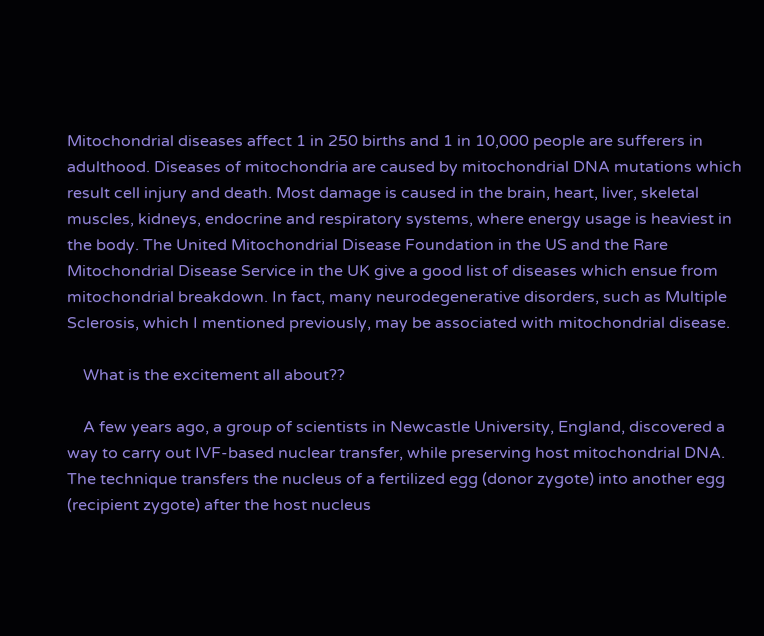Mitochondrial diseases affect 1 in 250 births and 1 in 10,000 people are sufferers in adulthood. Diseases of mitochondria are caused by mitochondrial DNA mutations which result cell injury and death. Most damage is caused in the brain, heart, liver, skeletal muscles, kidneys, endocrine and respiratory systems, where energy usage is heaviest in the body. The United Mitochondrial Disease Foundation in the US and the Rare Mitochondrial Disease Service in the UK give a good list of diseases which ensue from mitochondrial breakdown. In fact, many neurodegenerative disorders, such as Multiple Sclerosis, which I mentioned previously, may be associated with mitochondrial disease.

    What is the excitement all about??

    A few years ago, a group of scientists in Newcastle University, England, discovered a way to carry out IVF-based nuclear transfer, while preserving host mitochondrial DNA. The technique transfers the nucleus of a fertilized egg (donor zygote) into another egg (recipient zygote) after the host nucleus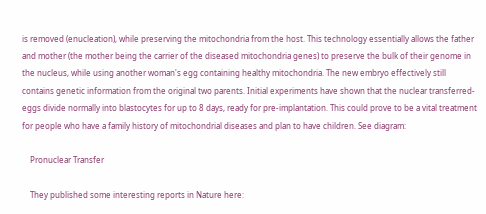is removed (enucleation), while preserving the mitochondria from the host. This technology essentially allows the father and mother (the mother being the carrier of the diseased mitochondria genes) to preserve the bulk of their genome in the nucleus, while using another woman's egg containing healthy mitochondria. The new embryo effectively still contains genetic information from the original two parents. Initial experiments have shown that the nuclear transferred-eggs divide normally into blastocytes for up to 8 days, ready for pre-implantation. This could prove to be a vital treatment for people who have a family history of mitochondrial diseases and plan to have children. See diagram:

    Pronuclear Transfer

    They published some interesting reports in Nature here: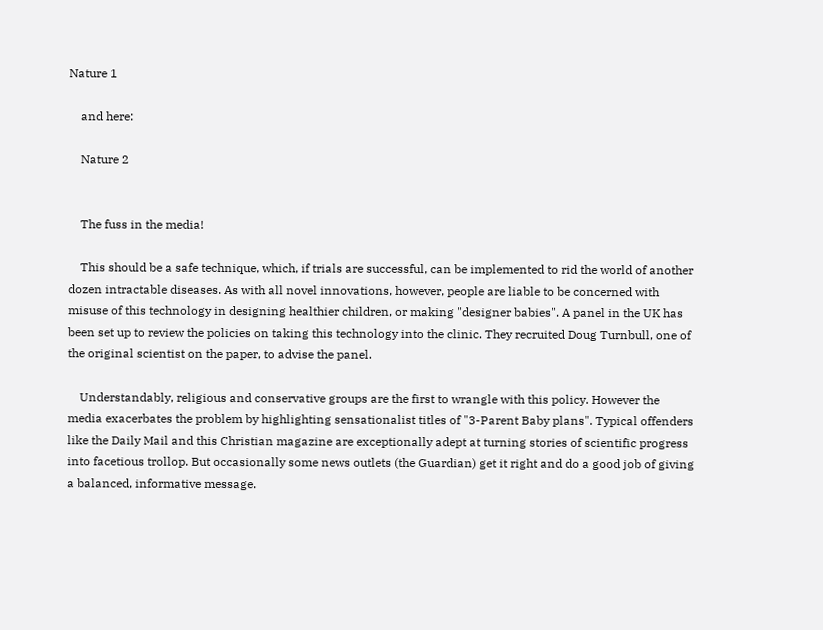Nature 1

    and here:

    Nature 2


    The fuss in the media!

    This should be a safe technique, which, if trials are successful, can be implemented to rid the world of another dozen intractable diseases. As with all novel innovations, however, people are liable to be concerned with misuse of this technology in designing healthier children, or making "designer babies". A panel in the UK has been set up to review the policies on taking this technology into the clinic. They recruited Doug Turnbull, one of the original scientist on the paper, to advise the panel.

    Understandably, religious and conservative groups are the first to wrangle with this policy. However the media exacerbates the problem by highlighting sensationalist titles of "3-Parent Baby plans". Typical offenders like the Daily Mail and this Christian magazine are exceptionally adept at turning stories of scientific progress into facetious trollop. But occasionally some news outlets (the Guardian) get it right and do a good job of giving a balanced, informative message.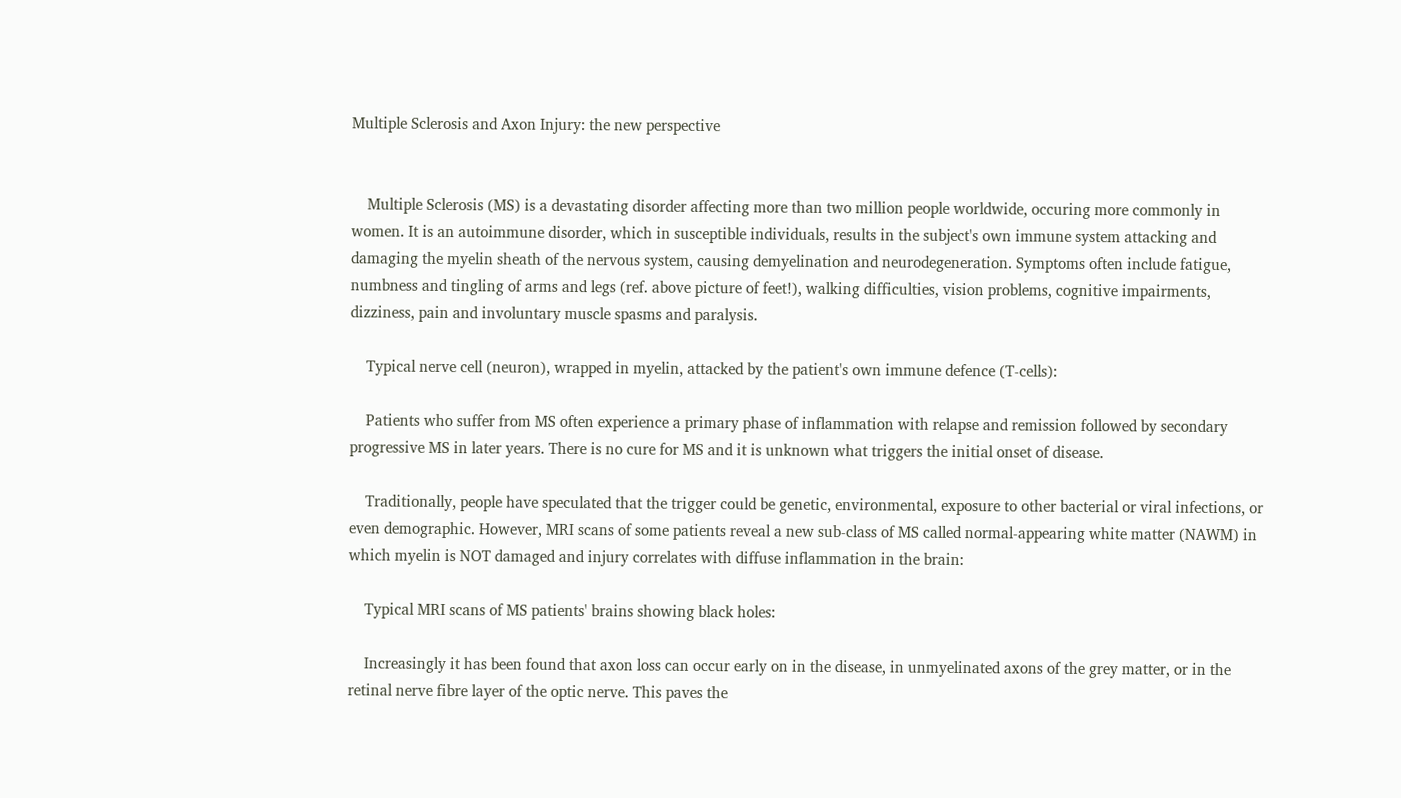Multiple Sclerosis and Axon Injury: the new perspective


    Multiple Sclerosis (MS) is a devastating disorder affecting more than two million people worldwide, occuring more commonly in women. It is an autoimmune disorder, which in susceptible individuals, results in the subject's own immune system attacking and damaging the myelin sheath of the nervous system, causing demyelination and neurodegeneration. Symptoms often include fatigue, numbness and tingling of arms and legs (ref. above picture of feet!), walking difficulties, vision problems, cognitive impairments, dizziness, pain and involuntary muscle spasms and paralysis.

    Typical nerve cell (neuron), wrapped in myelin, attacked by the patient's own immune defence (T-cells):

    Patients who suffer from MS often experience a primary phase of inflammation with relapse and remission followed by secondary progressive MS in later years. There is no cure for MS and it is unknown what triggers the initial onset of disease.

    Traditionally, people have speculated that the trigger could be genetic, environmental, exposure to other bacterial or viral infections, or even demographic. However, MRI scans of some patients reveal a new sub-class of MS called normal-appearing white matter (NAWM) in which myelin is NOT damaged and injury correlates with diffuse inflammation in the brain:

    Typical MRI scans of MS patients' brains showing black holes:

    Increasingly it has been found that axon loss can occur early on in the disease, in unmyelinated axons of the grey matter, or in the retinal nerve fibre layer of the optic nerve. This paves the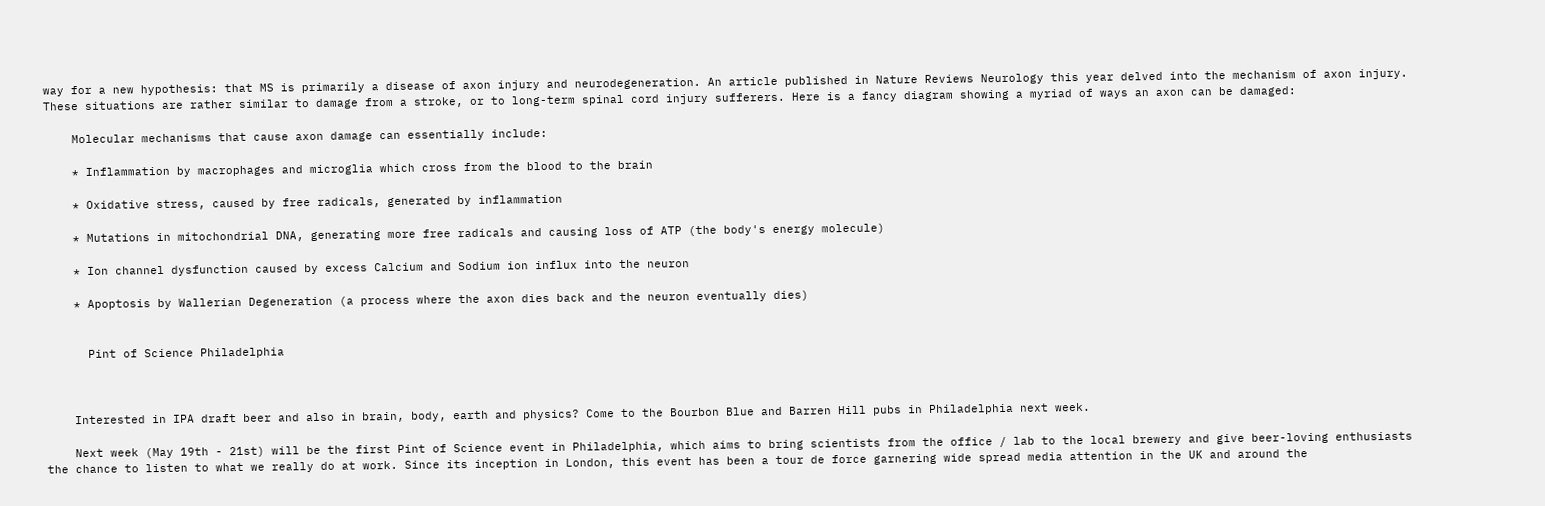way for a new hypothesis: that MS is primarily a disease of axon injury and neurodegeneration. An article published in Nature Reviews Neurology this year delved into the mechanism of axon injury. These situations are rather similar to damage from a stroke, or to long-term spinal cord injury sufferers. Here is a fancy diagram showing a myriad of ways an axon can be damaged:

    Molecular mechanisms that cause axon damage can essentially include:

    * Inflammation by macrophages and microglia which cross from the blood to the brain

    * Oxidative stress, caused by free radicals, generated by inflammation

    * Mutations in mitochondrial DNA, generating more free radicals and causing loss of ATP (the body's energy molecule)

    * Ion channel dysfunction caused by excess Calcium and Sodium ion influx into the neuron

    * Apoptosis by Wallerian Degeneration (a process where the axon dies back and the neuron eventually dies)


      Pint of Science Philadelphia



    Interested in IPA draft beer and also in brain, body, earth and physics? Come to the Bourbon Blue and Barren Hill pubs in Philadelphia next week.

    Next week (May 19th - 21st) will be the first Pint of Science event in Philadelphia, which aims to bring scientists from the office / lab to the local brewery and give beer-loving enthusiasts the chance to listen to what we really do at work. Since its inception in London, this event has been a tour de force garnering wide spread media attention in the UK and around the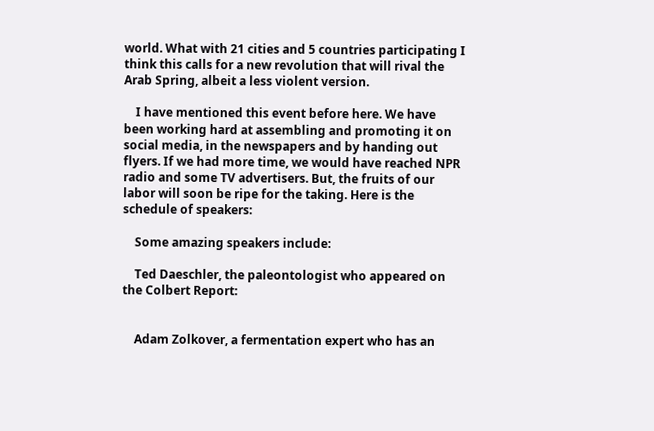world. What with 21 cities and 5 countries participating I think this calls for a new revolution that will rival the Arab Spring, albeit a less violent version.

    I have mentioned this event before here. We have been working hard at assembling and promoting it on social media, in the newspapers and by handing out flyers. If we had more time, we would have reached NPR radio and some TV advertisers. But, the fruits of our labor will soon be ripe for the taking. Here is the schedule of speakers:

    Some amazing speakers include:

    Ted Daeschler, the paleontologist who appeared on the Colbert Report:


    Adam Zolkover, a fermentation expert who has an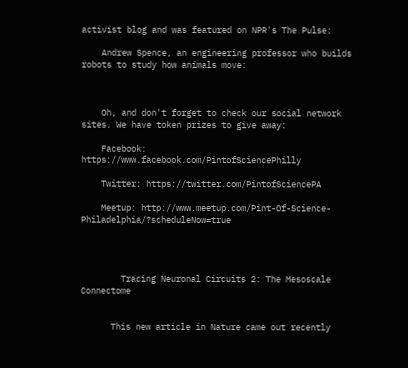activist blog and was featured on NPR's The Pulse:

    Andrew Spence, an engineering professor who builds robots to study how animals move:



    Oh, and don't forget to check our social network sites. We have token prizes to give away:

    Facebook: https://www.facebook.com/PintofSciencePhilly

    Twitter: https://twitter.com/PintofSciencePA

    Meetup: http://www.meetup.com/Pint-Of-Science-Philadelphia/?scheduleNow=true




        Tracing Neuronal Circuits 2: The Mesoscale Connectome


      This new article in Nature came out recently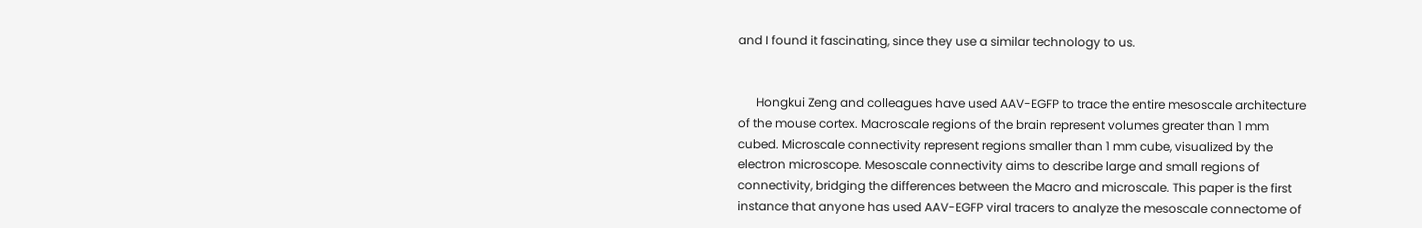and I found it fascinating, since they use a similar technology to us.


      Hongkui Zeng and colleagues have used AAV-EGFP to trace the entire mesoscale architecture of the mouse cortex. Macroscale regions of the brain represent volumes greater than 1 mm cubed. Microscale connectivity represent regions smaller than 1 mm cube, visualized by the electron microscope. Mesoscale connectivity aims to describe large and small regions of connectivity, bridging the differences between the Macro and microscale. This paper is the first instance that anyone has used AAV-EGFP viral tracers to analyze the mesoscale connectome of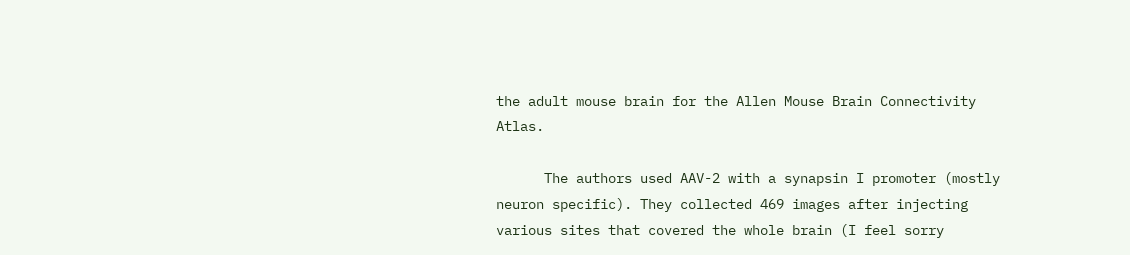the adult mouse brain for the Allen Mouse Brain Connectivity Atlas.

      The authors used AAV-2 with a synapsin I promoter (mostly neuron specific). They collected 469 images after injecting various sites that covered the whole brain (I feel sorry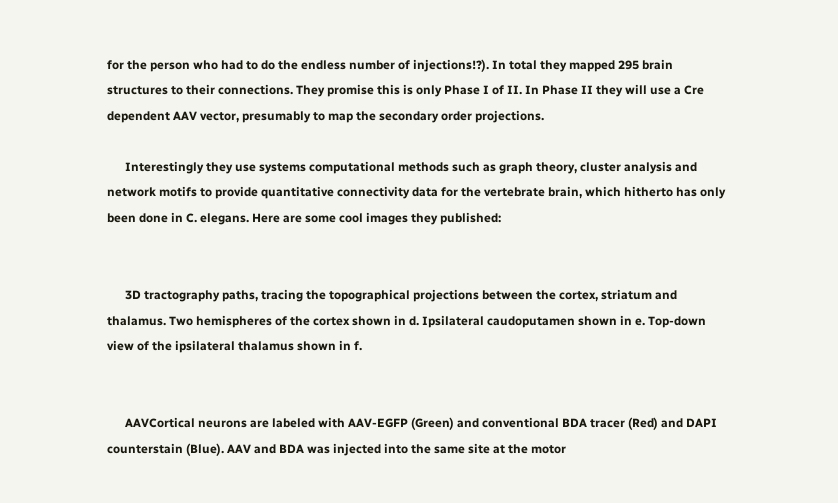for the person who had to do the endless number of injections!?). In total they mapped 295 brain structures to their connections. They promise this is only Phase I of II. In Phase II they will use a Cre dependent AAV vector, presumably to map the secondary order projections.

      Interestingly they use systems computational methods such as graph theory, cluster analysis and network motifs to provide quantitative connectivity data for the vertebrate brain, which hitherto has only been done in C. elegans. Here are some cool images they published:


      3D tractography paths, tracing the topographical projections between the cortex, striatum and thalamus. Two hemispheres of the cortex shown in d. Ipsilateral caudoputamen shown in e. Top-down view of the ipsilateral thalamus shown in f.


      AAVCortical neurons are labeled with AAV-EGFP (Green) and conventional BDA tracer (Red) and DAPI counterstain (Blue). AAV and BDA was injected into the same site at the motor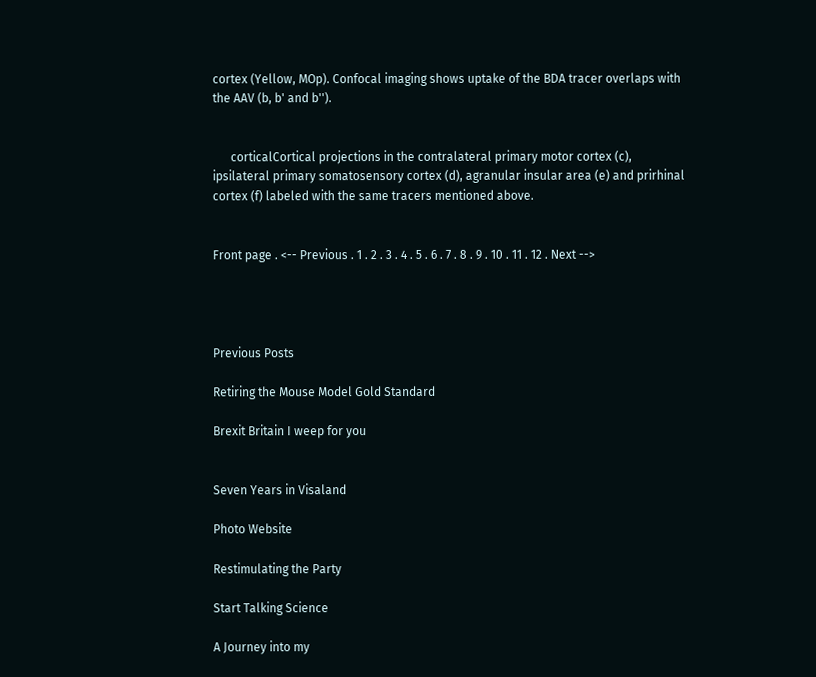cortex (Yellow, MOp). Confocal imaging shows uptake of the BDA tracer overlaps with the AAV (b, b' and b'').


      corticalCortical projections in the contralateral primary motor cortex (c), ipsilateral primary somatosensory cortex (d), agranular insular area (e) and prirhinal cortex (f) labeled with the same tracers mentioned above.


Front page . <-- Previous . 1 . 2 . 3 . 4 . 5 . 6 . 7 . 8 . 9 . 10 . 11 . 12 . Next -->




Previous Posts

Retiring the Mouse Model Gold Standard

Brexit Britain I weep for you


Seven Years in Visaland

Photo Website

Restimulating the Party

Start Talking Science

A Journey into my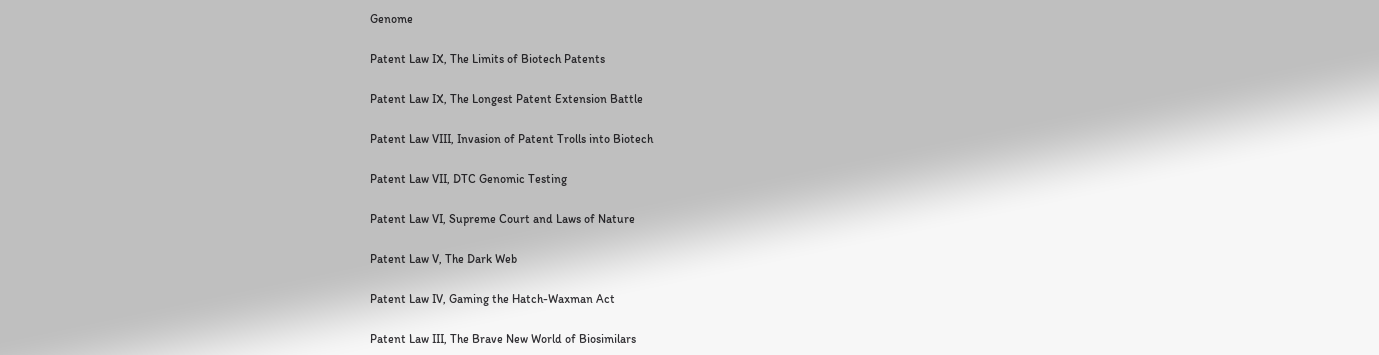Genome

Patent Law IX, The Limits of Biotech Patents

Patent Law IX, The Longest Patent Extension Battle

Patent Law VIII, Invasion of Patent Trolls into Biotech

Patent Law VII, DTC Genomic Testing

Patent Law VI, Supreme Court and Laws of Nature

Patent Law V, The Dark Web

Patent Law IV, Gaming the Hatch-Waxman Act

Patent Law III, The Brave New World of Biosimilars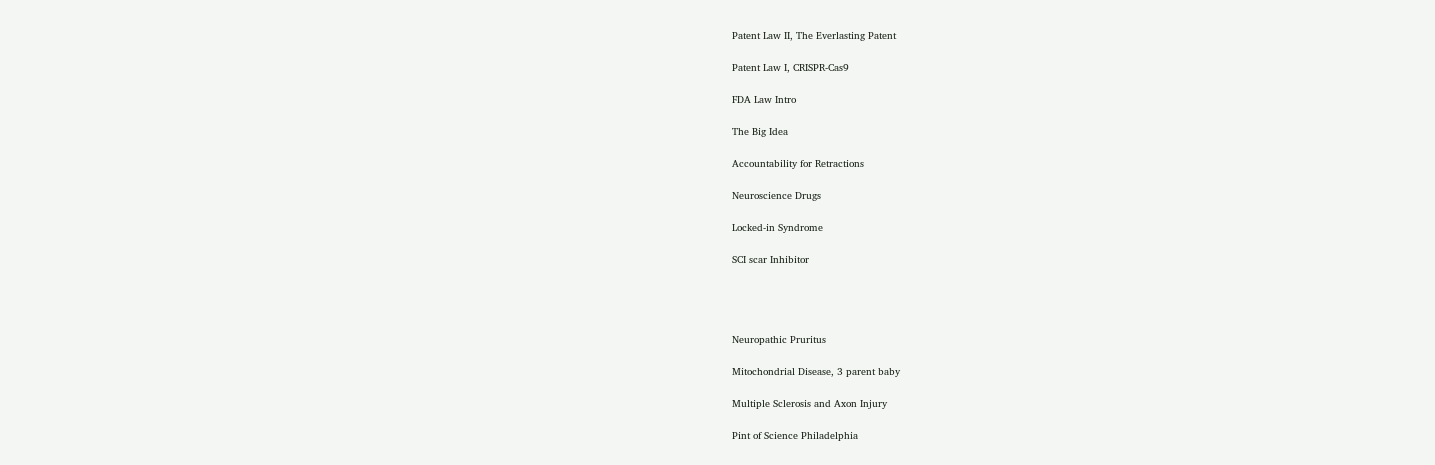Patent Law II, The Everlasting Patent

Patent Law I, CRISPR-Cas9

FDA Law Intro

The Big Idea

Accountability for Retractions

Neuroscience Drugs

Locked-in Syndrome

SCI scar Inhibitor




Neuropathic Pruritus

Mitochondrial Disease, 3 parent baby

Multiple Sclerosis and Axon Injury

Pint of Science Philadelphia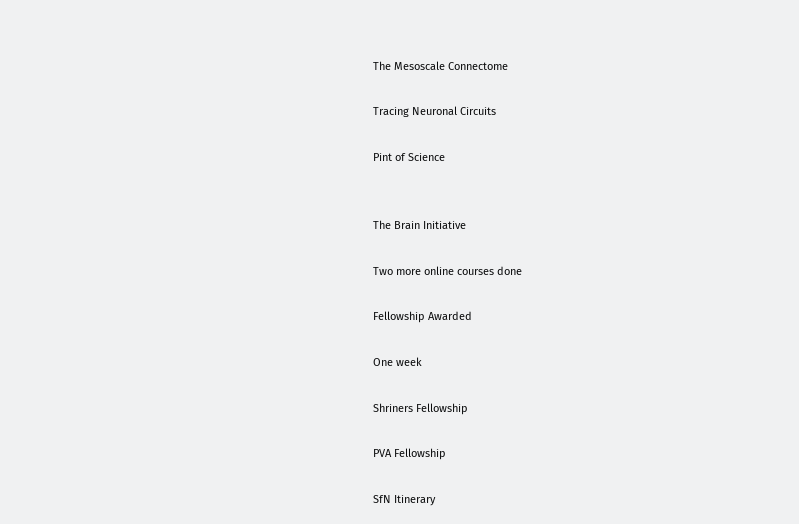The Mesoscale Connectome

Tracing Neuronal Circuits

Pint of Science


The Brain Initiative

Two more online courses done

Fellowship Awarded

One week

Shriners Fellowship

PVA Fellowship

SfN Itinerary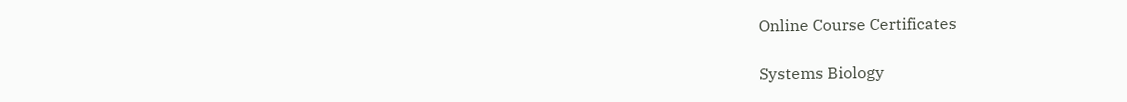Online Course Certificates

Systems Biology